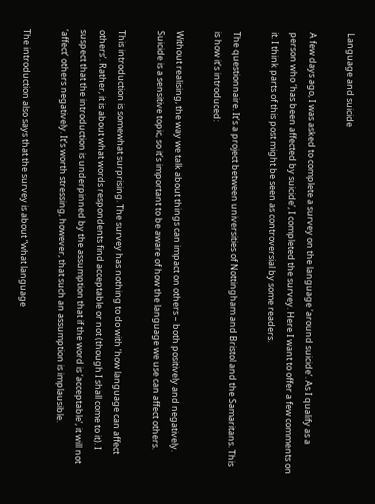Language and suicide

A few days ago, I was asked to complete a survey on the language ‘around suicide’. As I qualify as a person who ‘has been affected by suicide’, I completed the survey. Here I want to offer a few comments on it. I think parts of this post might be seen as controversial by some readers.

The questionnaire. It’s a project between universities of Nottingham and Bristol and the Samaritans. This is how it’s introduced:

Without realising, the way we talk about things can impact on others – both positively and negatively. Suicide is a sensitive topic, so it’s important to be aware of how the language we use can affect others.

This introduction is somewhat surprising. The survey has nothing to do with ‘how language can affect others’. Rather, it is about what words respondents find acceptable or not (though I shall come to it). I suspect that the introduction is underpinned by the assumption that if the word is ‘acceptable’, it will not ‘affect’ others negatively. It’s worth stressing, however, that such an assumption is implausible.

The introduction also says that the survey is about “what language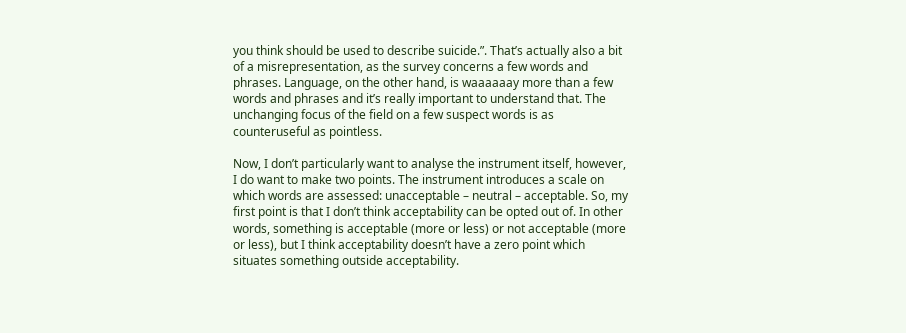you think should be used to describe suicide.”. That’s actually also a bit of a misrepresentation, as the survey concerns a few words and phrases. Language, on the other hand, is waaaaaay more than a few words and phrases and it’s really important to understand that. The unchanging focus of the field on a few suspect words is as counteruseful as pointless.

Now, I don’t particularly want to analyse the instrument itself, however, I do want to make two points. The instrument introduces a scale on which words are assessed: unacceptable – neutral – acceptable. So, my first point is that I don’t think acceptability can be opted out of. In other words, something is acceptable (more or less) or not acceptable (more or less), but I think acceptability doesn’t have a zero point which situates something outside acceptability.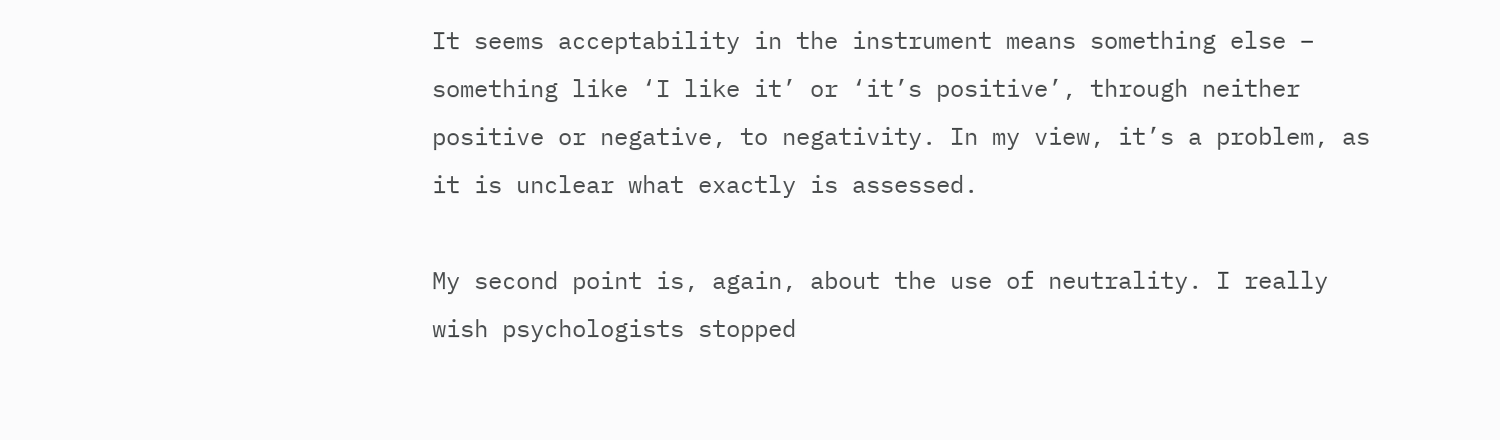It seems acceptability in the instrument means something else – something like ‘I like it’ or ‘it’s positive’, through neither positive or negative, to negativity. In my view, it’s a problem, as it is unclear what exactly is assessed.

My second point is, again, about the use of neutrality. I really wish psychologists stopped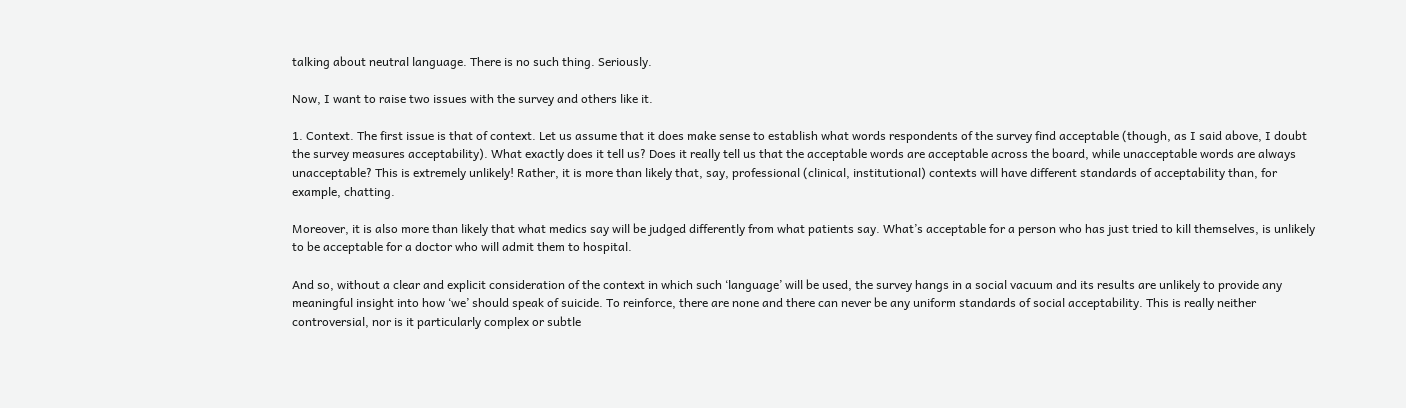talking about neutral language. There is no such thing. Seriously.

Now, I want to raise two issues with the survey and others like it.

1. Context. The first issue is that of context. Let us assume that it does make sense to establish what words respondents of the survey find acceptable (though, as I said above, I doubt the survey measures acceptability). What exactly does it tell us? Does it really tell us that the acceptable words are acceptable across the board, while unacceptable words are always unacceptable? This is extremely unlikely! Rather, it is more than likely that, say, professional (clinical, institutional) contexts will have different standards of acceptability than, for example, chatting.

Moreover, it is also more than likely that what medics say will be judged differently from what patients say. What’s acceptable for a person who has just tried to kill themselves, is unlikely to be acceptable for a doctor who will admit them to hospital.

And so, without a clear and explicit consideration of the context in which such ‘language’ will be used, the survey hangs in a social vacuum and its results are unlikely to provide any meaningful insight into how ‘we’ should speak of suicide. To reinforce, there are none and there can never be any uniform standards of social acceptability. This is really neither controversial, nor is it particularly complex or subtle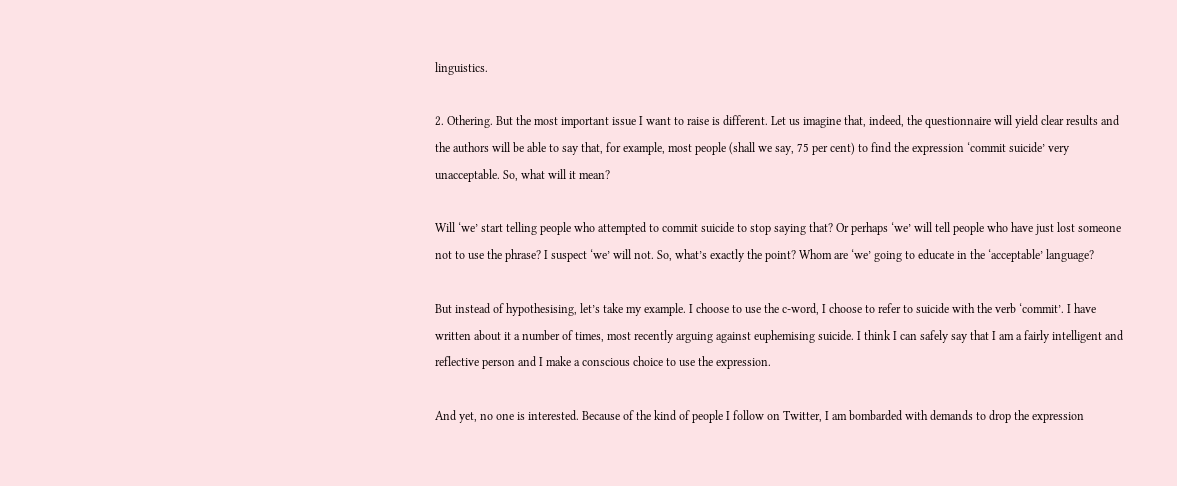linguistics.

2. Othering. But the most important issue I want to raise is different. Let us imagine that, indeed, the questionnaire will yield clear results and the authors will be able to say that, for example, most people (shall we say, 75 per cent) to find the expression ‘commit suicide’ very unacceptable. So, what will it mean?

Will ‘we’ start telling people who attempted to commit suicide to stop saying that? Or perhaps ‘we’ will tell people who have just lost someone not to use the phrase? I suspect ‘we’ will not. So, what’s exactly the point? Whom are ‘we’ going to educate in the ‘acceptable’ language?

But instead of hypothesising, let’s take my example. I choose to use the c-word, I choose to refer to suicide with the verb ‘commit’. I have  written about it a number of times, most recently arguing against euphemising suicide. I think I can safely say that I am a fairly intelligent and reflective person and I make a conscious choice to use the expression.

And yet, no one is interested. Because of the kind of people I follow on Twitter, I am bombarded with demands to drop the expression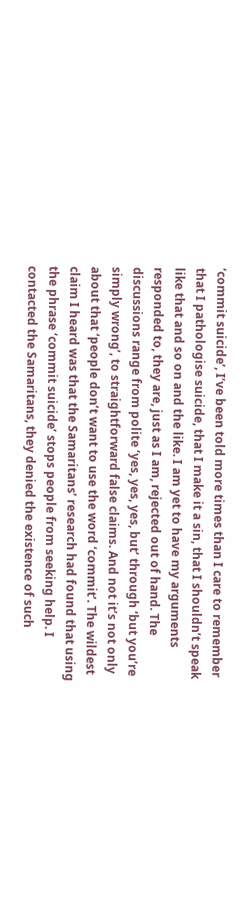‘commit suicide’, I’ve been told more times than I care to remember that I pathologise suicide, that I make it a sin, that I shouldn’t speak like that and so on and the like. I am yet to have my arguments responded to, they are, just as I am, rejected out of hand. The discussions range from polite ‘yes, yes, yes, but’ through ‘but you’re simply wrong’, to straightforward false claims. And not it’s not only about that ‘people don’t want to use the word ‘commit’. The wildest claim I heard was that the Samaritans’ research had found that using the phrase ‘commit suicide’ stops people from seeking help. I contacted the Samaritans, they denied the existence of such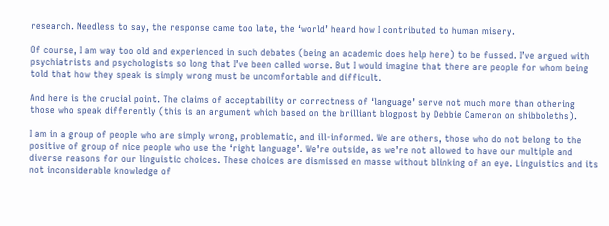research. Needless to say, the response came too late, the ‘world’ heard how I contributed to human misery.

Of course, I am way too old and experienced in such debates (being an academic does help here) to be fussed. I’ve argued with psychiatrists and psychologists so long that I’ve been called worse. But I would imagine that there are people for whom being told that how they speak is simply wrong must be uncomfortable and difficult.

And here is the crucial point. The claims of acceptability or correctness of ‘language’ serve not much more than othering those who speak differently (this is an argument which based on the brilliant blogpost by Debbie Cameron on shibboleths).

I am in a group of people who are simply wrong, problematic, and ill-informed. We are others, those who do not belong to the positive of group of nice people who use the ‘right language’. We’re outside, as we’re not allowed to have our multiple and diverse reasons for our linguistic choices. These choices are dismissed en masse without blinking of an eye. Linguistics and its not inconsiderable knowledge of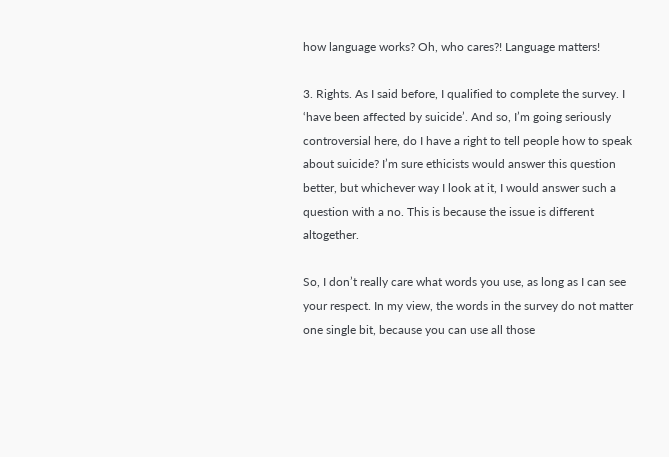how language works? Oh, who cares?! Language matters!

3. Rights. As I said before, I qualified to complete the survey. I ‘have been affected by suicide’. And so, I’m going seriously controversial here, do I have a right to tell people how to speak about suicide? I’m sure ethicists would answer this question better, but whichever way I look at it, I would answer such a question with a no. This is because the issue is different altogether.

So, I don’t really care what words you use, as long as I can see your respect. In my view, the words in the survey do not matter one single bit, because you can use all those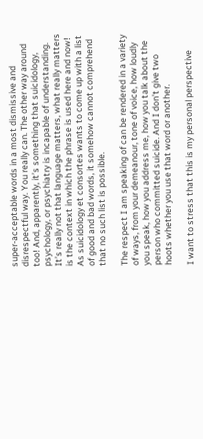super-acceptable words in a most dismissive and disrespectful way. You really can. The other way around too! And, apparently, it’s something that suicidology, psychology, or psychiatry is incapable of understanding. It’s really not that language matters, what really matters is the context in which the phrase is used here and now! As suicidology et consortes wants to come up with a list of good and bad words, it somehow cannot comprehend that no such list is possible.

The respect I am speaking of can be rendered in a variety of ways, from your demeanour, tone of voice, how loudly you speak, how you address me, how you talk about the person who committed suicide. And I don’t give two hoots whether you use that word or another.

I want to stress that this is my personal perspective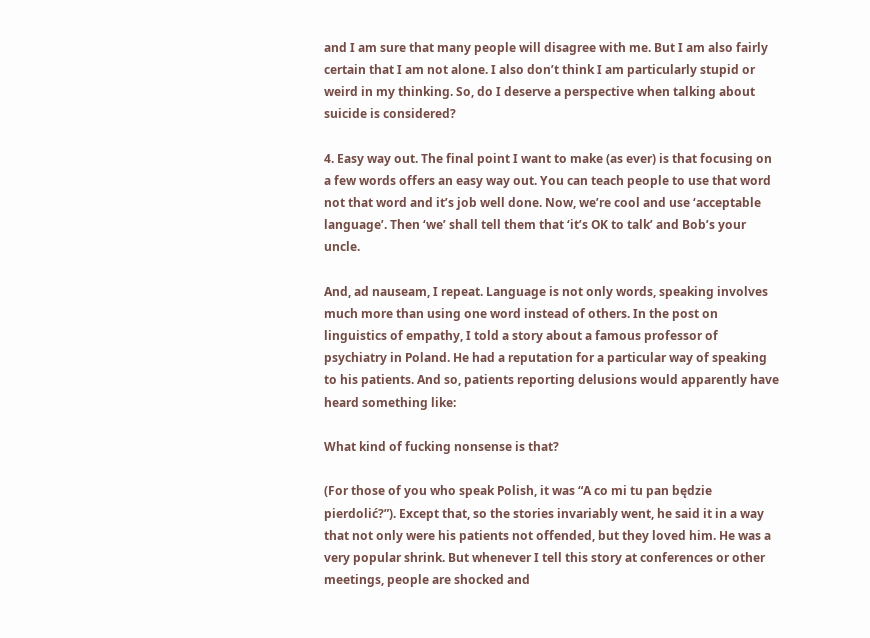and I am sure that many people will disagree with me. But I am also fairly certain that I am not alone. I also don’t think I am particularly stupid or weird in my thinking. So, do I deserve a perspective when talking about suicide is considered?

4. Easy way out. The final point I want to make (as ever) is that focusing on a few words offers an easy way out. You can teach people to use that word not that word and it’s job well done. Now, we’re cool and use ‘acceptable language’. Then ‘we’ shall tell them that ‘it’s OK to talk’ and Bob’s your uncle.

And, ad nauseam, I repeat. Language is not only words, speaking involves much more than using one word instead of others. In the post on linguistics of empathy, I told a story about a famous professor of psychiatry in Poland. He had a reputation for a particular way of speaking to his patients. And so, patients reporting delusions would apparently have heard something like:

What kind of fucking nonsense is that?

(For those of you who speak Polish, it was “A co mi tu pan będzie pierdolić?”). Except that, so the stories invariably went, he said it in a way that not only were his patients not offended, but they loved him. He was a very popular shrink. But whenever I tell this story at conferences or other meetings, people are shocked and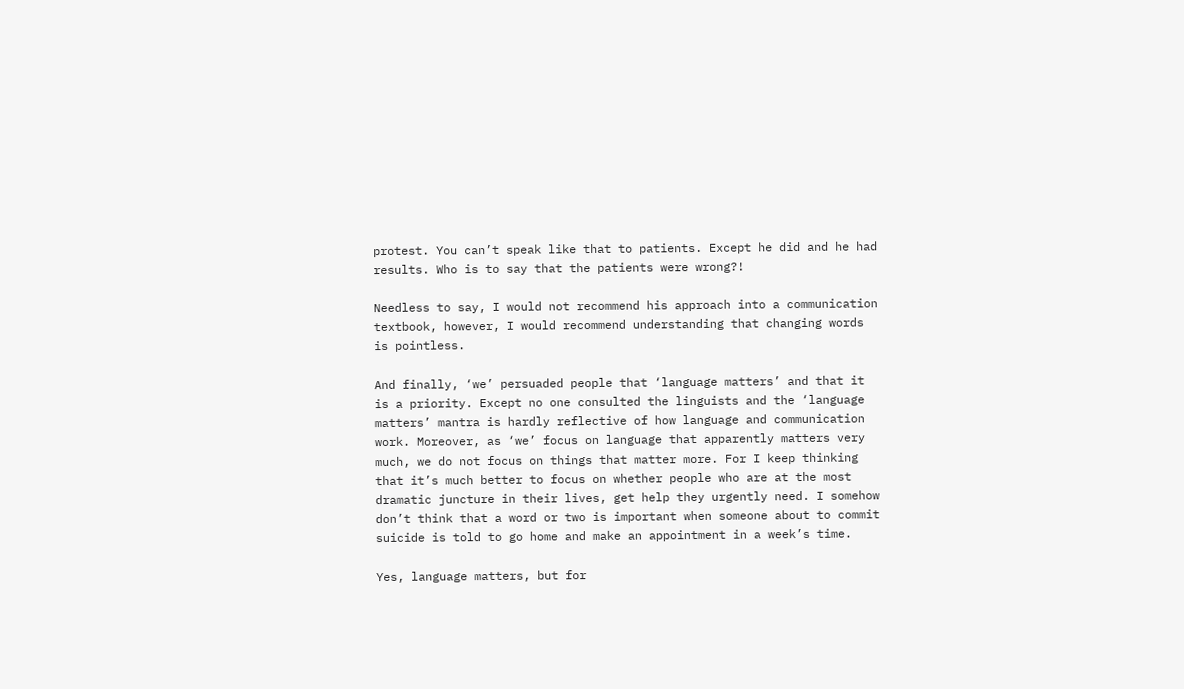protest. You can’t speak like that to patients. Except he did and he had results. Who is to say that the patients were wrong?!

Needless to say, I would not recommend his approach into a communication textbook, however, I would recommend understanding that changing words is pointless.

And finally, ‘we’ persuaded people that ‘language matters’ and that it is a priority. Except no one consulted the linguists and the ‘language matters’ mantra is hardly reflective of how language and communication work. Moreover, as ‘we’ focus on language that apparently matters very much, we do not focus on things that matter more. For I keep thinking that it’s much better to focus on whether people who are at the most dramatic juncture in their lives, get help they urgently need. I somehow don’t think that a word or two is important when someone about to commit suicide is told to go home and make an appointment in a week’s time.

Yes, language matters, but for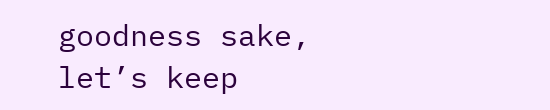goodness sake, let’s keep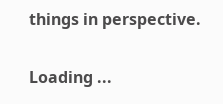things in perspective.

Loading ...